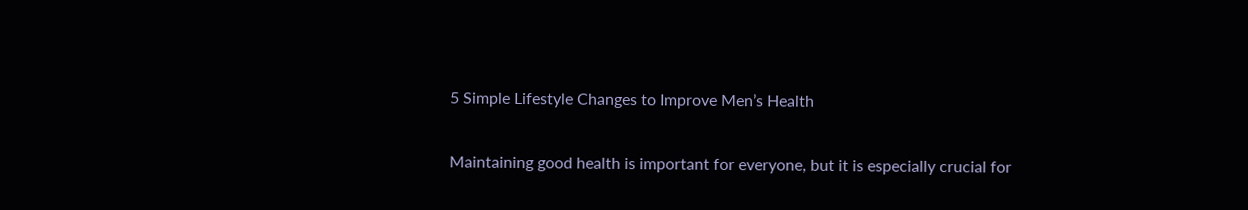5 Simple Lifestyle Changes to Improve Men’s Health

Maintaining good health is important for everyone, but it is especially crucial for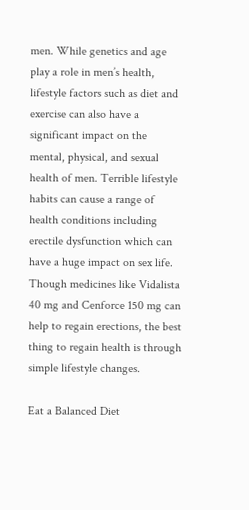men. While genetics and age play a role in men’s health, lifestyle factors such as diet and exercise can also have a significant impact on the mental, physical, and sexual health of men. Terrible lifestyle habits can cause a range of health conditions including erectile dysfunction which can have a huge impact on sex life. Though medicines like Vidalista 40 mg and Cenforce 150 mg can help to regain erections, the best thing to regain health is through simple lifestyle changes.

Eat a Balanced Diet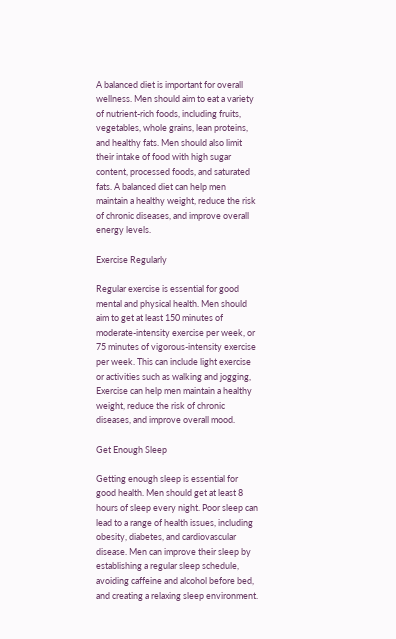A balanced diet is important for overall wellness. Men should aim to eat a variety of nutrient-rich foods, including fruits, vegetables, whole grains, lean proteins, and healthy fats. Men should also limit their intake of food with high sugar content, processed foods, and saturated fats. A balanced diet can help men maintain a healthy weight, reduce the risk of chronic diseases, and improve overall energy levels.

Exercise Regularly

Regular exercise is essential for good mental and physical health. Men should aim to get at least 150 minutes of moderate-intensity exercise per week, or 75 minutes of vigorous-intensity exercise per week. This can include light exercise or activities such as walking and jogging, Exercise can help men maintain a healthy weight, reduce the risk of chronic diseases, and improve overall mood.

Get Enough Sleep

Getting enough sleep is essential for good health. Men should get at least 8 hours of sleep every night. Poor sleep can lead to a range of health issues, including obesity, diabetes, and cardiovascular disease. Men can improve their sleep by establishing a regular sleep schedule, avoiding caffeine and alcohol before bed, and creating a relaxing sleep environment.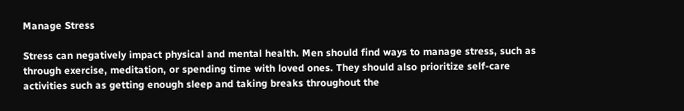Manage Stress

Stress can negatively impact physical and mental health. Men should find ways to manage stress, such as through exercise, meditation, or spending time with loved ones. They should also prioritize self-care activities such as getting enough sleep and taking breaks throughout the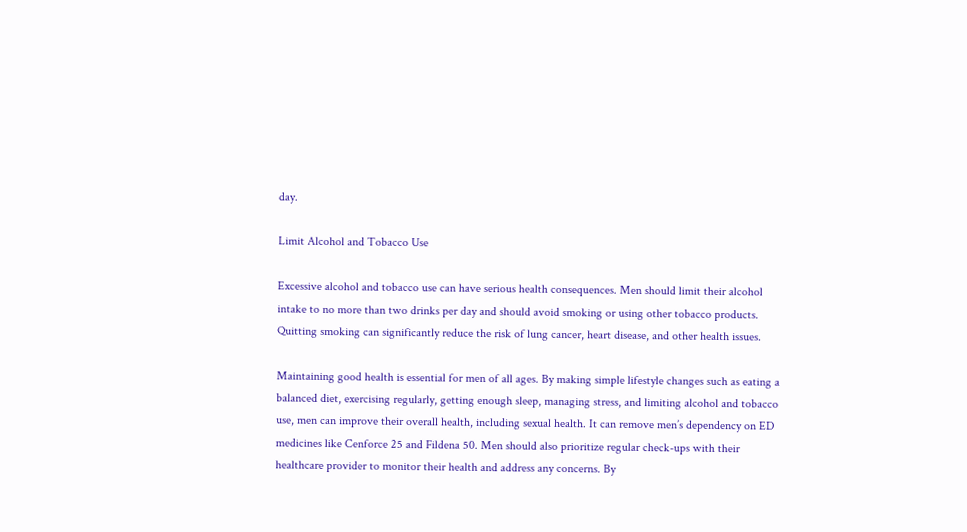day.

Limit Alcohol and Tobacco Use

Excessive alcohol and tobacco use can have serious health consequences. Men should limit their alcohol intake to no more than two drinks per day and should avoid smoking or using other tobacco products. Quitting smoking can significantly reduce the risk of lung cancer, heart disease, and other health issues.

Maintaining good health is essential for men of all ages. By making simple lifestyle changes such as eating a balanced diet, exercising regularly, getting enough sleep, managing stress, and limiting alcohol and tobacco use, men can improve their overall health, including sexual health. It can remove men’s dependency on ED medicines like Cenforce 25 and Fildena 50. Men should also prioritize regular check-ups with their healthcare provider to monitor their health and address any concerns. By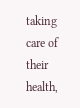taking care of their health,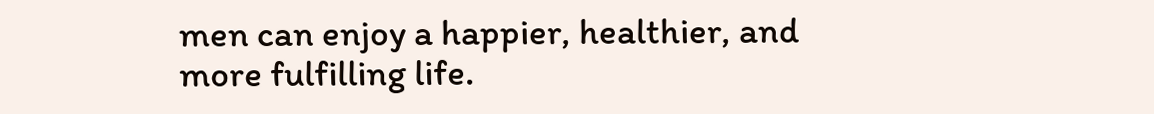men can enjoy a happier, healthier, and more fulfilling life.